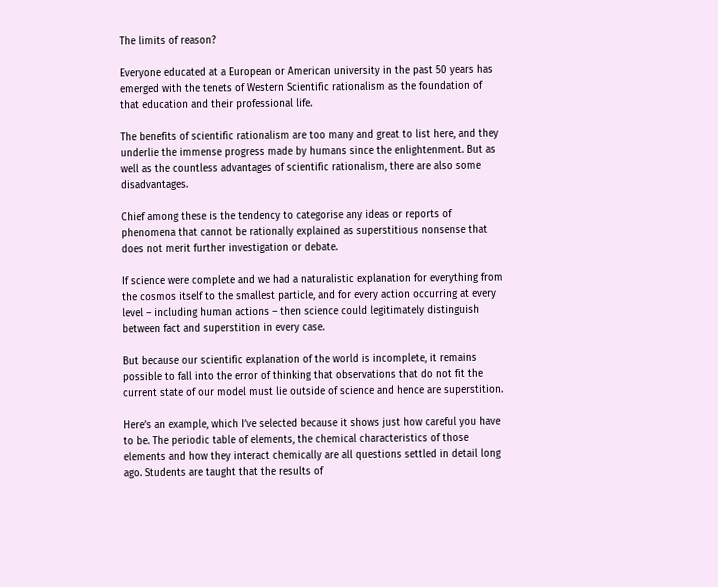The limits of reason?

Everyone educated at a European or American university in the past 50 years has emerged with the tenets of Western Scientific rationalism as the foundation of that education and their professional life.

The benefits of scientific rationalism are too many and great to list here, and they underlie the immense progress made by humans since the enlightenment. But as well as the countless advantages of scientific rationalism, there are also some disadvantages.

Chief among these is the tendency to categorise any ideas or reports of phenomena that cannot be rationally explained as superstitious nonsense that does not merit further investigation or debate.

If science were complete and we had a naturalistic explanation for everything from the cosmos itself to the smallest particle, and for every action occurring at every level – including human actions – then science could legitimately distinguish between fact and superstition in every case.

But because our scientific explanation of the world is incomplete, it remains possible to fall into the error of thinking that observations that do not fit the current state of our model must lie outside of science and hence are superstition.

Here’s an example, which I’ve selected because it shows just how careful you have to be. The periodic table of elements, the chemical characteristics of those elements and how they interact chemically are all questions settled in detail long ago. Students are taught that the results of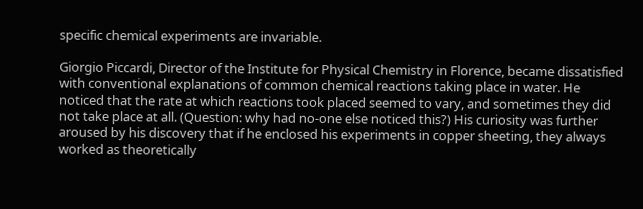specific chemical experiments are invariable.

Giorgio Piccardi, Director of the Institute for Physical Chemistry in Florence, became dissatisfied with conventional explanations of common chemical reactions taking place in water. He noticed that the rate at which reactions took placed seemed to vary, and sometimes they did not take place at all. (Question: why had no-one else noticed this?) His curiosity was further aroused by his discovery that if he enclosed his experiments in copper sheeting, they always worked as theoretically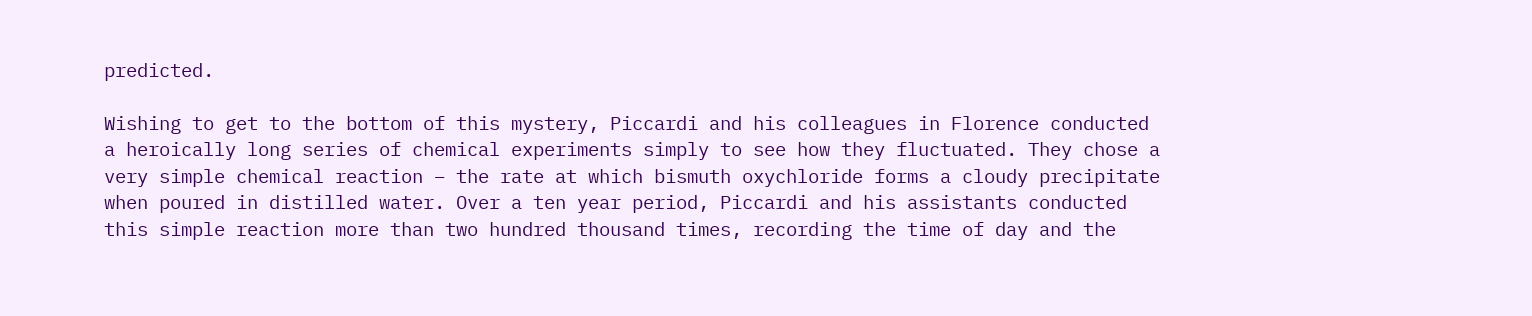predicted.

Wishing to get to the bottom of this mystery, Piccardi and his colleagues in Florence conducted a heroically long series of chemical experiments simply to see how they fluctuated. They chose a very simple chemical reaction – the rate at which bismuth oxychloride forms a cloudy precipitate when poured in distilled water. Over a ten year period, Piccardi and his assistants conducted this simple reaction more than two hundred thousand times, recording the time of day and the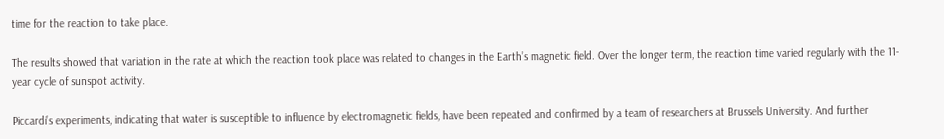time for the reaction to take place.

The results showed that variation in the rate at which the reaction took place was related to changes in the Earth’s magnetic field. Over the longer term, the reaction time varied regularly with the 11-year cycle of sunspot activity.

Piccardi’s experiments, indicating that water is susceptible to influence by electromagnetic fields, have been repeated and confirmed by a team of researchers at Brussels University. And further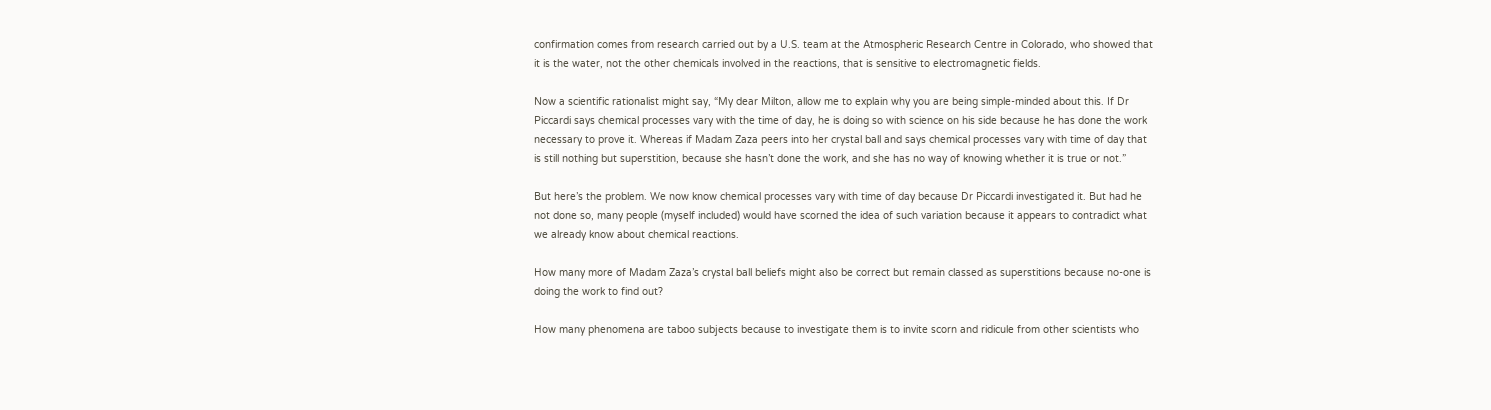confirmation comes from research carried out by a U.S. team at the Atmospheric Research Centre in Colorado, who showed that it is the water, not the other chemicals involved in the reactions, that is sensitive to electromagnetic fields.

Now a scientific rationalist might say, “My dear Milton, allow me to explain why you are being simple-minded about this. If Dr Piccardi says chemical processes vary with the time of day, he is doing so with science on his side because he has done the work necessary to prove it. Whereas if Madam Zaza peers into her crystal ball and says chemical processes vary with time of day that is still nothing but superstition, because she hasn’t done the work, and she has no way of knowing whether it is true or not.”

But here’s the problem. We now know chemical processes vary with time of day because Dr Piccardi investigated it. But had he not done so, many people (myself included) would have scorned the idea of such variation because it appears to contradict what we already know about chemical reactions.

How many more of Madam Zaza’s crystal ball beliefs might also be correct but remain classed as superstitions because no-one is doing the work to find out?

How many phenomena are taboo subjects because to investigate them is to invite scorn and ridicule from other scientists who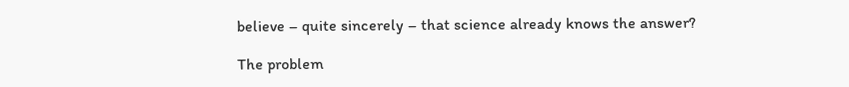believe – quite sincerely – that science already knows the answer?

The problem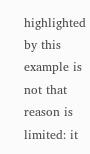highlighted by this example is not that reason is limited: it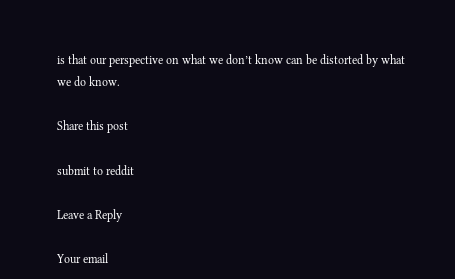is that our perspective on what we don’t know can be distorted by what we do know.

Share this post

submit to reddit

Leave a Reply

Your email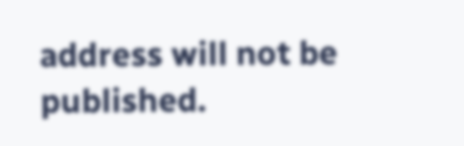address will not be published.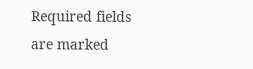Required fields are marked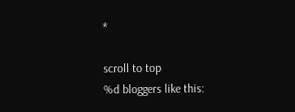*

scroll to top
%d bloggers like this: